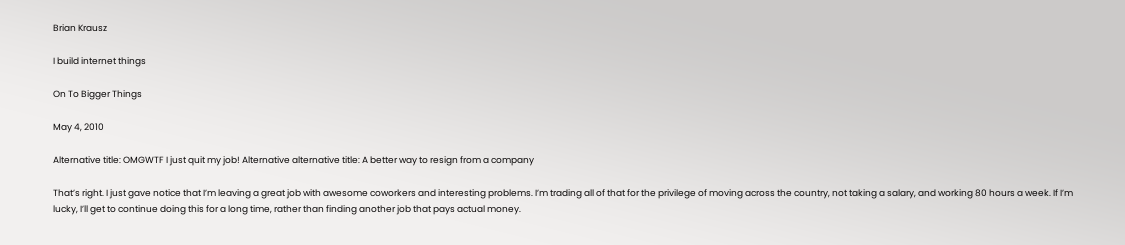Brian Krausz

I build internet things

On To Bigger Things

May 4, 2010

Alternative title: OMGWTF I just quit my job! Alternative alternative title: A better way to resign from a company

That’s right. I just gave notice that I’m leaving a great job with awesome coworkers and interesting problems. I’m trading all of that for the privilege of moving across the country, not taking a salary, and working 80 hours a week. If I’m lucky, I’ll get to continue doing this for a long time, rather than finding another job that pays actual money.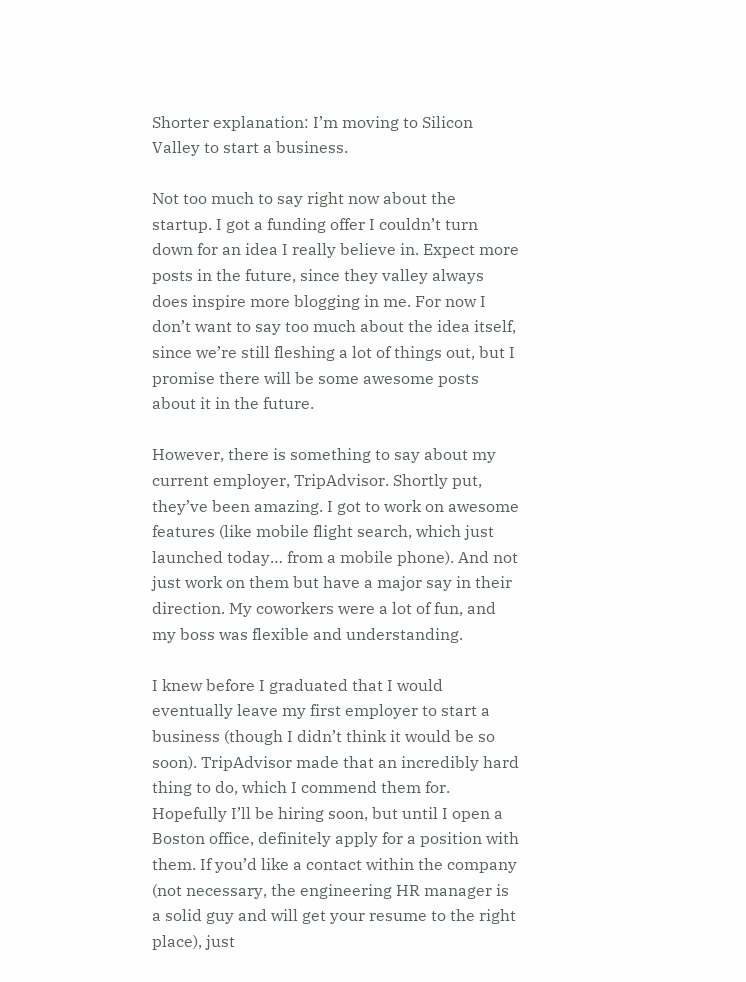Shorter explanation: I’m moving to Silicon Valley to start a business.

Not too much to say right now about the startup. I got a funding offer I couldn’t turn down for an idea I really believe in. Expect more posts in the future, since they valley always does inspire more blogging in me. For now I don’t want to say too much about the idea itself, since we’re still fleshing a lot of things out, but I promise there will be some awesome posts about it in the future.

However, there is something to say about my current employer, TripAdvisor. Shortly put, they’ve been amazing. I got to work on awesome features (like mobile flight search, which just launched today… from a mobile phone). And not just work on them but have a major say in their direction. My coworkers were a lot of fun, and my boss was flexible and understanding.

I knew before I graduated that I would eventually leave my first employer to start a business (though I didn’t think it would be so soon). TripAdvisor made that an incredibly hard thing to do, which I commend them for. Hopefully I’ll be hiring soon, but until I open a Boston office, definitely apply for a position with them. If you’d like a contact within the company (not necessary, the engineering HR manager is a solid guy and will get your resume to the right place), just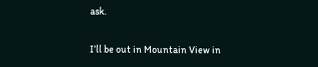ask.

I’ll be out in Mountain View in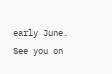early June. See you on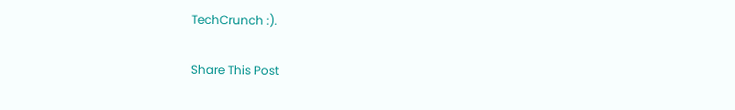TechCrunch :).

Share This Post